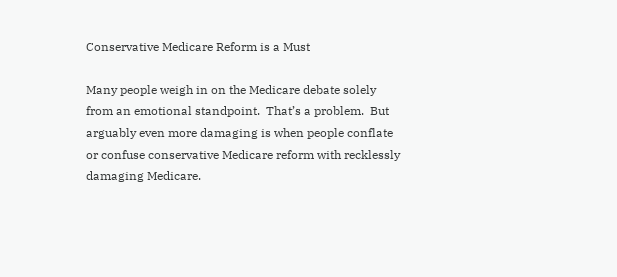Conservative Medicare Reform is a Must

Many people weigh in on the Medicare debate solely from an emotional standpoint.  That’s a problem.  But arguably even more damaging is when people conflate or confuse conservative Medicare reform with recklessly damaging Medicare.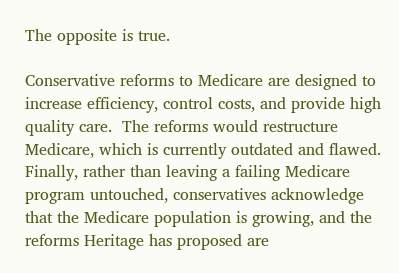The opposite is true.

Conservative reforms to Medicare are designed to increase efficiency, control costs, and provide high quality care.  The reforms would restructure Medicare, which is currently outdated and flawed.   Finally, rather than leaving a failing Medicare program untouched, conservatives acknowledge that the Medicare population is growing, and the reforms Heritage has proposed are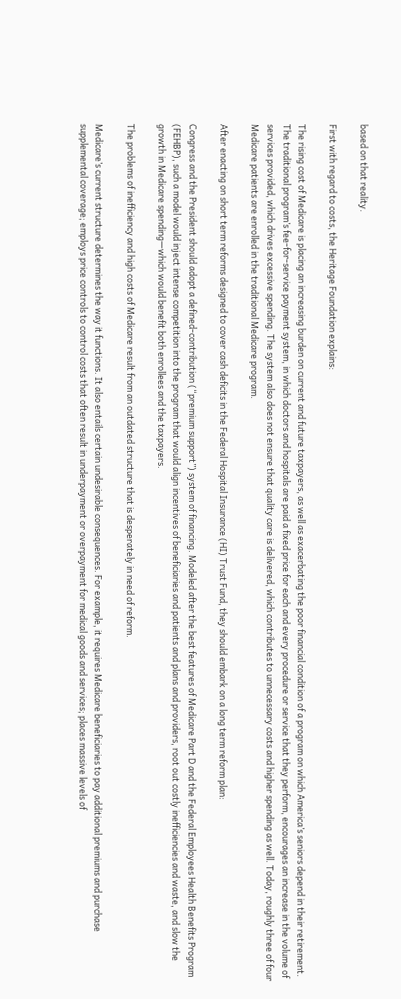based on that reality.

First with regard to costs, the Heritage Foundation explains:

The rising cost of Medicare is placing an increasing burden on current and future taxpayers, as well as exacerbating the poor financial condition of a program on which America’s seniors depend in their retirement. The traditional program’s fee-for-service payment system, in which doctors and hospitals are paid a fixed price for each and every procedure or service that they perform, encourages an increase in the volume of services provided, which drives excessive spending. The system also does not ensure that quality care is delivered, which contributes to unnecessary costs and higher spending as well. Today, roughly three of four Medicare patients are enrolled in the traditional Medicare program.

After enacting on short term reforms designed to cover cash deficits in the Federal Hospital Insurance (HI) Trust Fund, they should embark on a long term reform plan:

Congress and the President should adopt a defined-contribution (“premium support”) system of financing. Modeled after the best features of Medicare Part D and the Federal Employees Health Benefits Program (FEHBP), such a model would inject intense competition into the program that would align incentives of beneficiaries and patients and plans and providers, root out costly inefficiencies and waste, and slow the growth in Medicare spending—which would benefit both enrollees and the taxpayers.

The problems of inefficiency and high costs of Medicare result from an outdated structure that is desperately in need of reform.

Medicare’s current structure determines the way it functions. It also entails certain undesirable consequences. For example, it requires Medicare beneficiaries to pay additional premiums and purchase supplemental coverage; employs price controls to control costs that often result in underpayment or overpayment for medical goods and services; places massive levels of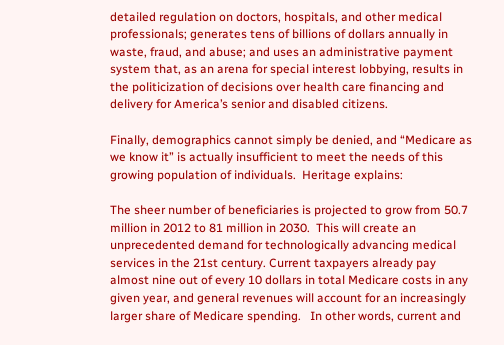detailed regulation on doctors, hospitals, and other medical professionals; generates tens of billions of dollars annually in waste, fraud, and abuse; and uses an administrative payment system that, as an arena for special interest lobbying, results in the politicization of decisions over health care financing and delivery for America’s senior and disabled citizens.

Finally, demographics cannot simply be denied, and “Medicare as we know it” is actually insufficient to meet the needs of this growing population of individuals.  Heritage explains:

The sheer number of beneficiaries is projected to grow from 50.7 million in 2012 to 81 million in 2030.  This will create an unprecedented demand for technologically advancing medical services in the 21st century. Current taxpayers already pay almost nine out of every 10 dollars in total Medicare costs in any given year, and general revenues will account for an increasingly larger share of Medicare spending.   In other words, current and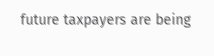future taxpayers are being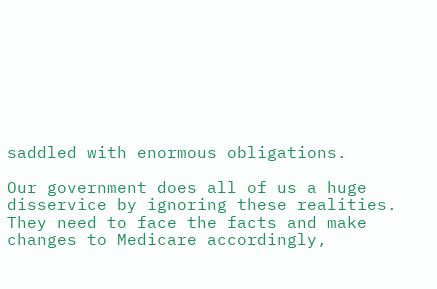saddled with enormous obligations.

Our government does all of us a huge disservice by ignoring these realities.  They need to face the facts and make changes to Medicare accordingly,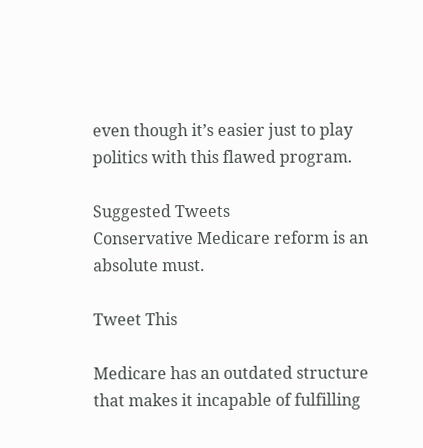even though it’s easier just to play politics with this flawed program.

Suggested Tweets
Conservative Medicare reform is an absolute must.

Tweet This

Medicare has an outdated structure that makes it incapable of fulfilling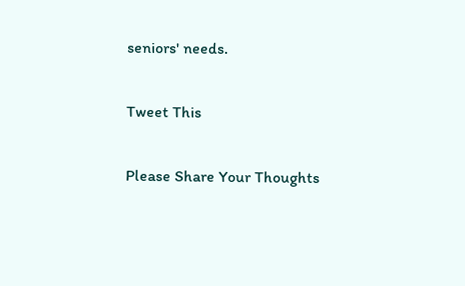seniors' needs.

Tweet This

Please Share Your Thoughts